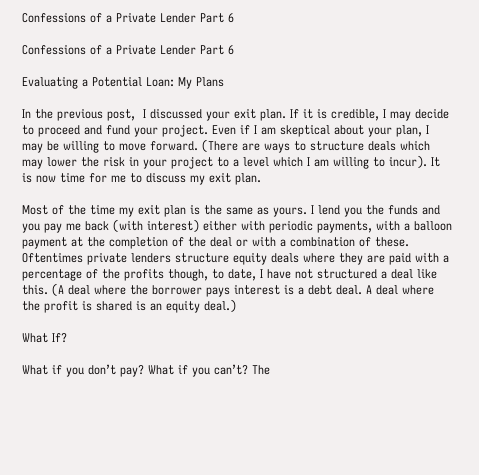Confessions of a Private Lender Part 6

Confessions of a Private Lender Part 6

Evaluating a Potential Loan: My Plans

In the previous post,  I discussed your exit plan. If it is credible, I may decide to proceed and fund your project. Even if I am skeptical about your plan, I may be willing to move forward. (There are ways to structure deals which may lower the risk in your project to a level which I am willing to incur). It is now time for me to discuss my exit plan.

Most of the time my exit plan is the same as yours. I lend you the funds and you pay me back (with interest) either with periodic payments, with a balloon payment at the completion of the deal or with a combination of these. Oftentimes private lenders structure equity deals where they are paid with a percentage of the profits though, to date, I have not structured a deal like this. (A deal where the borrower pays interest is a debt deal. A deal where the profit is shared is an equity deal.)

What If?

What if you don’t pay? What if you can’t? The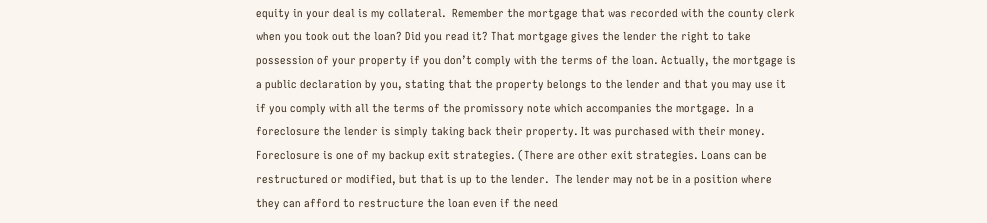equity in your deal is my collateral.  Remember the mortgage that was recorded with the county clerk when you took out the loan? Did you read it? That mortgage gives the lender the right to take possession of your property if you don’t comply with the terms of the loan. Actually, the mortgage is a public declaration by you, stating that the property belongs to the lender and that you may use it if you comply with all the terms of the promissory note which accompanies the mortgage.  In a foreclosure the lender is simply taking back their property. It was purchased with their money. Foreclosure is one of my backup exit strategies. (There are other exit strategies. Loans can be restructured or modified, but that is up to the lender.  The lender may not be in a position where they can afford to restructure the loan even if the need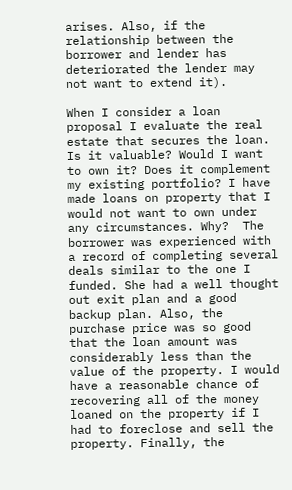arises. Also, if the relationship between the borrower and lender has deteriorated the lender may not want to extend it).

When I consider a loan proposal I evaluate the real estate that secures the loan. Is it valuable? Would I want to own it? Does it complement my existing portfolio? I have made loans on property that I would not want to own under any circumstances. Why?  The borrower was experienced with a record of completing several deals similar to the one I funded. She had a well thought out exit plan and a good backup plan. Also, the purchase price was so good that the loan amount was considerably less than the value of the property. I would have a reasonable chance of recovering all of the money loaned on the property if I had to foreclose and sell the property. Finally, the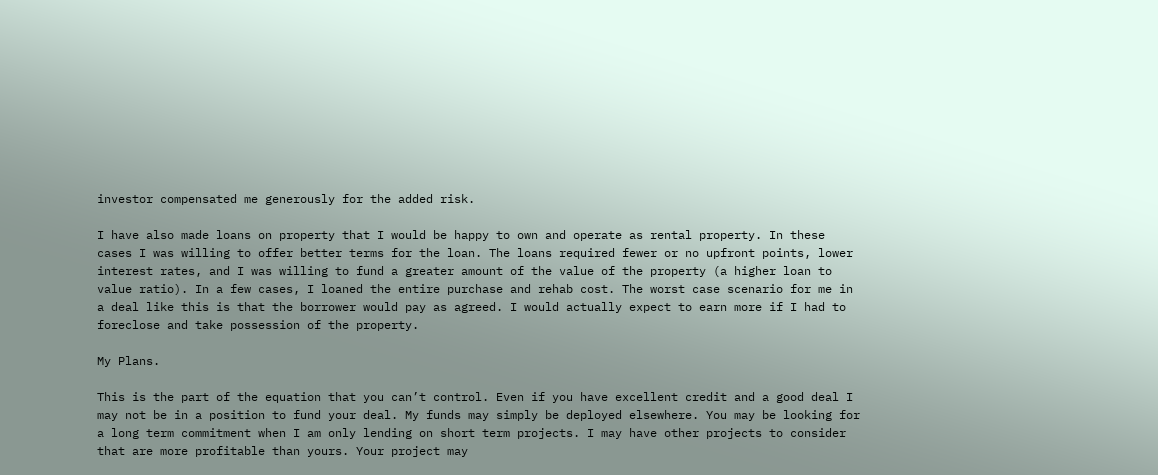investor compensated me generously for the added risk.

I have also made loans on property that I would be happy to own and operate as rental property. In these cases I was willing to offer better terms for the loan. The loans required fewer or no upfront points, lower interest rates, and I was willing to fund a greater amount of the value of the property (a higher loan to value ratio). In a few cases, I loaned the entire purchase and rehab cost. The worst case scenario for me in a deal like this is that the borrower would pay as agreed. I would actually expect to earn more if I had to foreclose and take possession of the property.

My Plans.

This is the part of the equation that you can’t control. Even if you have excellent credit and a good deal I may not be in a position to fund your deal. My funds may simply be deployed elsewhere. You may be looking for a long term commitment when I am only lending on short term projects. I may have other projects to consider that are more profitable than yours. Your project may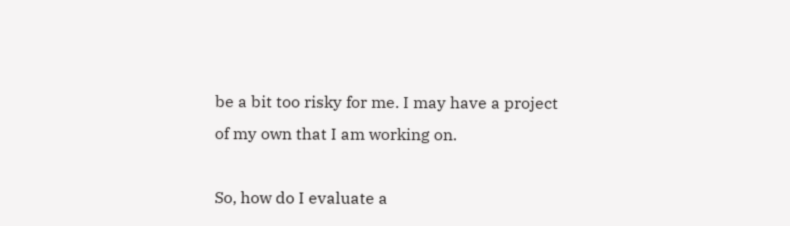be a bit too risky for me. I may have a project of my own that I am working on.

So, how do I evaluate a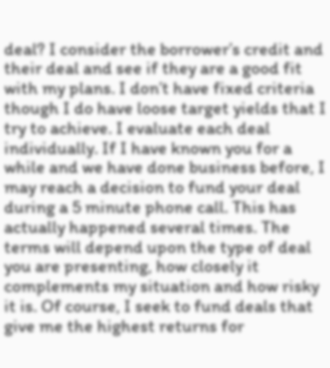deal? I consider the borrower’s credit and their deal and see if they are a good fit with my plans. I don’t have fixed criteria though I do have loose target yields that I try to achieve. I evaluate each deal individually. If I have known you for a while and we have done business before, I may reach a decision to fund your deal during a 5 minute phone call. This has actually happened several times. The terms will depend upon the type of deal you are presenting, how closely it complements my situation and how risky it is. Of course, I seek to fund deals that give me the highest returns for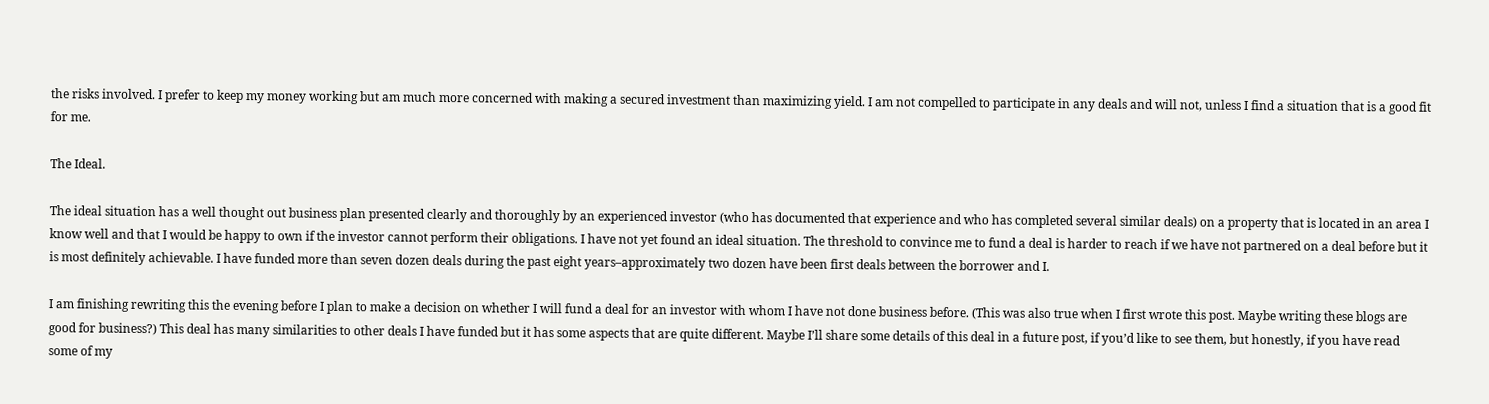the risks involved. I prefer to keep my money working but am much more concerned with making a secured investment than maximizing yield. I am not compelled to participate in any deals and will not, unless I find a situation that is a good fit for me.

The Ideal.

The ideal situation has a well thought out business plan presented clearly and thoroughly by an experienced investor (who has documented that experience and who has completed several similar deals) on a property that is located in an area I know well and that I would be happy to own if the investor cannot perform their obligations. I have not yet found an ideal situation. The threshold to convince me to fund a deal is harder to reach if we have not partnered on a deal before but it is most definitely achievable. I have funded more than seven dozen deals during the past eight years–approximately two dozen have been first deals between the borrower and I.

I am finishing rewriting this the evening before I plan to make a decision on whether I will fund a deal for an investor with whom I have not done business before. (This was also true when I first wrote this post. Maybe writing these blogs are good for business?) This deal has many similarities to other deals I have funded but it has some aspects that are quite different. Maybe I’ll share some details of this deal in a future post, if you’d like to see them, but honestly, if you have read some of my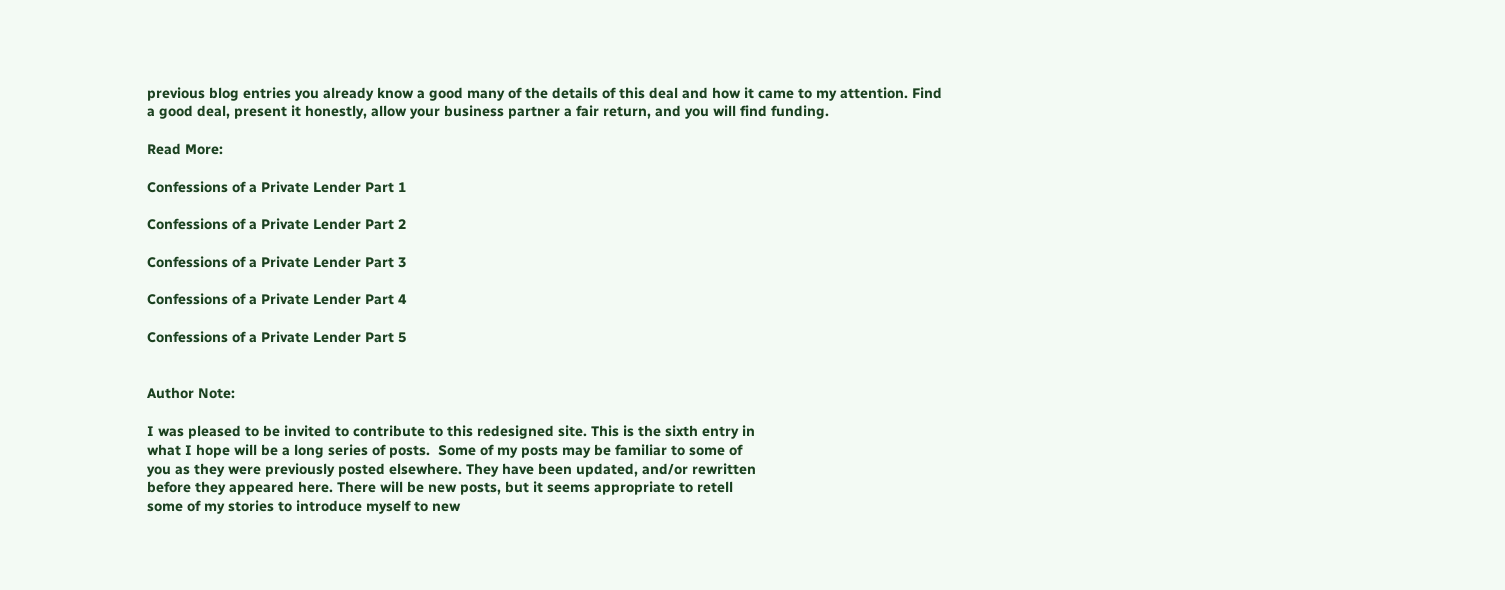previous blog entries you already know a good many of the details of this deal and how it came to my attention. Find a good deal, present it honestly, allow your business partner a fair return, and you will find funding.

Read More:

Confessions of a Private Lender Part 1

Confessions of a Private Lender Part 2

Confessions of a Private Lender Part 3

Confessions of a Private Lender Part 4

Confessions of a Private Lender Part 5


Author Note:

I was pleased to be invited to contribute to this redesigned site. This is the sixth entry in
what I hope will be a long series of posts.  Some of my posts may be familiar to some of
you as they were previously posted elsewhere. They have been updated, and/or rewritten
before they appeared here. There will be new posts, but it seems appropriate to retell
some of my stories to introduce myself to new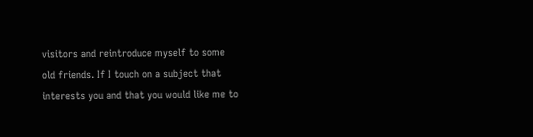visitors and reintroduce myself to some
old friends. If I touch on a subject that interests you and that you would like me to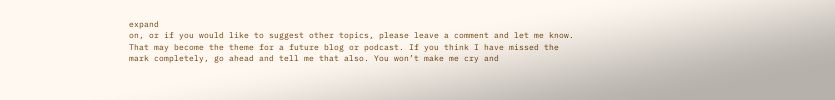expand
on, or if you would like to suggest other topics, please leave a comment and let me know.
That may become the theme for a future blog or podcast. If you think I have missed the
mark completely, go ahead and tell me that also. You won’t make me cry and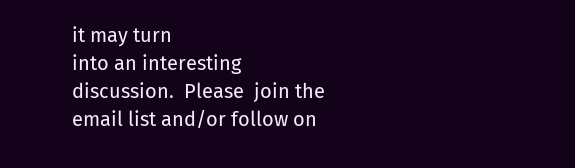it may turn
into an interesting discussion.  Please  join the email list and/or follow on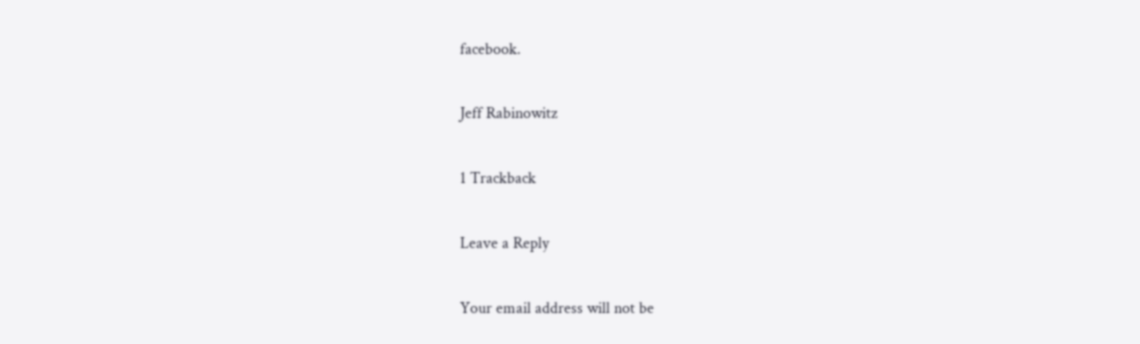facebook.

Jeff Rabinowitz

1 Trackback

Leave a Reply

Your email address will not be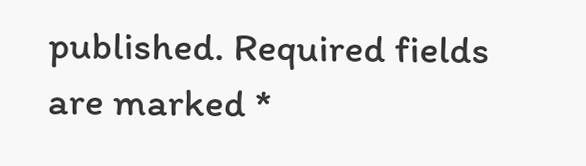published. Required fields are marked *